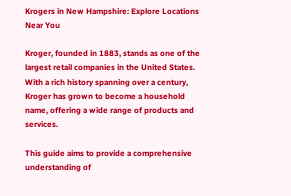Krogers in New Hampshire: Explore Locations Near You

Kroger, founded in 1883, stands as one of the largest retail companies in the United States. With a rich history spanning over a century, Kroger has grown to become a household name, offering a wide range of products and services.

This guide aims to provide a comprehensive understanding of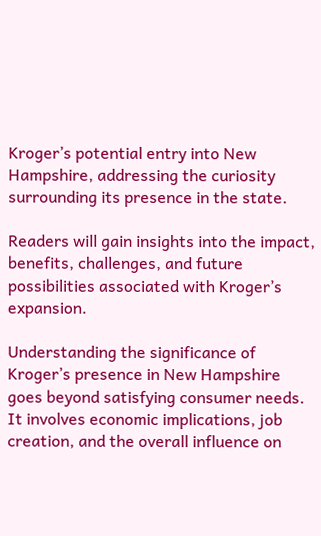Kroger’s potential entry into New Hampshire, addressing the curiosity surrounding its presence in the state.

Readers will gain insights into the impact, benefits, challenges, and future possibilities associated with Kroger’s expansion.

Understanding the significance of Kroger’s presence in New Hampshire goes beyond satisfying consumer needs. It involves economic implications, job creation, and the overall influence on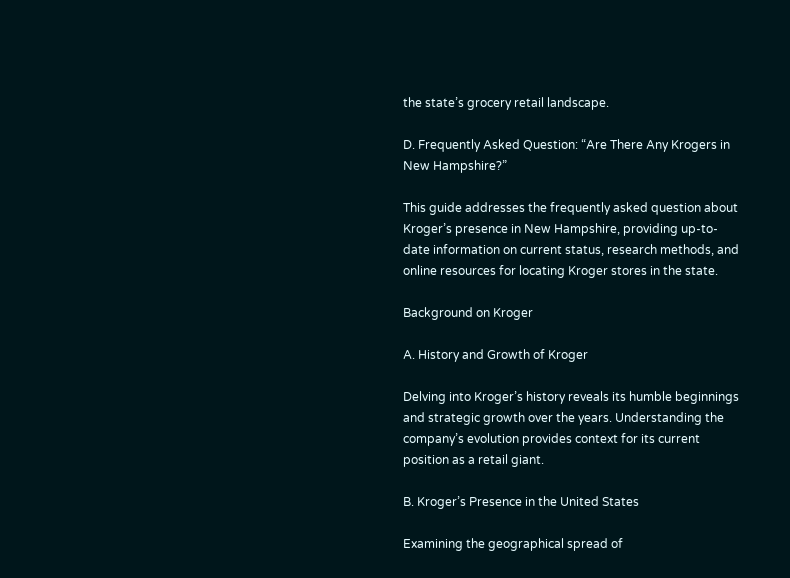the state’s grocery retail landscape.

D. Frequently Asked Question: “Are There Any Krogers in New Hampshire?”

This guide addresses the frequently asked question about Kroger’s presence in New Hampshire, providing up-to-date information on current status, research methods, and online resources for locating Kroger stores in the state.

Background on Kroger

A. History and Growth of Kroger

Delving into Kroger’s history reveals its humble beginnings and strategic growth over the years. Understanding the company’s evolution provides context for its current position as a retail giant.

B. Kroger’s Presence in the United States

Examining the geographical spread of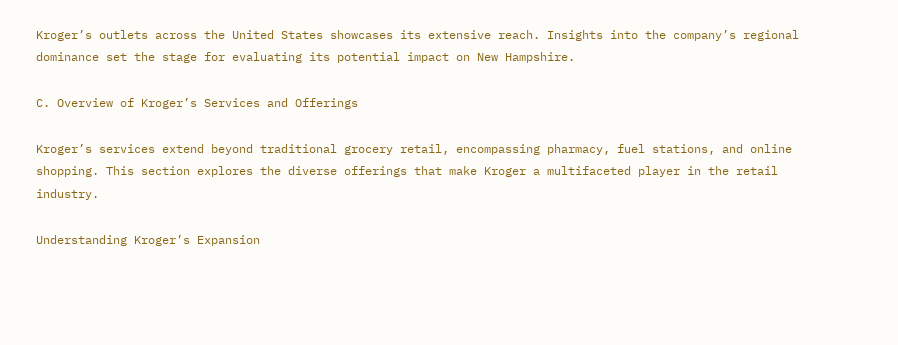Kroger’s outlets across the United States showcases its extensive reach. Insights into the company’s regional dominance set the stage for evaluating its potential impact on New Hampshire.

C. Overview of Kroger’s Services and Offerings

Kroger’s services extend beyond traditional grocery retail, encompassing pharmacy, fuel stations, and online shopping. This section explores the diverse offerings that make Kroger a multifaceted player in the retail industry.

Understanding Kroger’s Expansion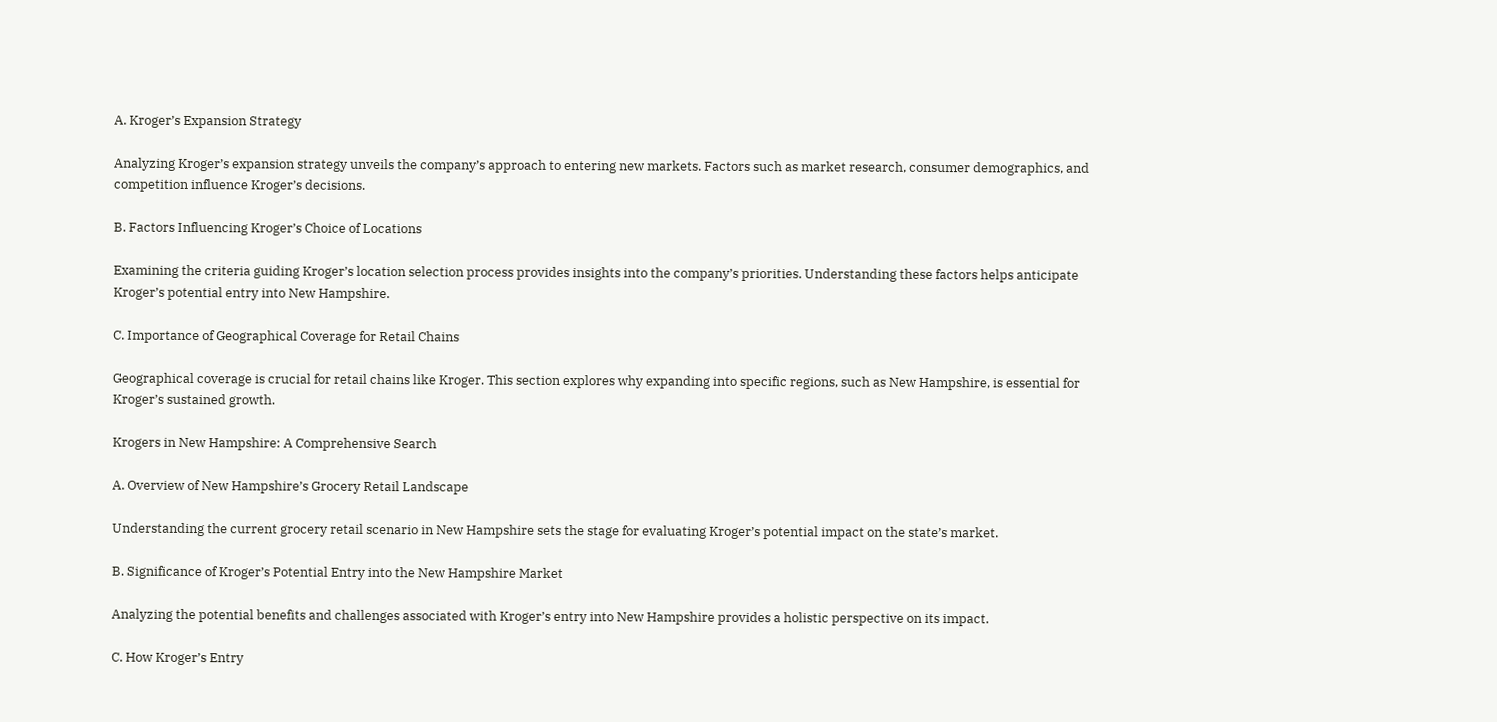A. Kroger’s Expansion Strategy

Analyzing Kroger’s expansion strategy unveils the company’s approach to entering new markets. Factors such as market research, consumer demographics, and competition influence Kroger’s decisions.

B. Factors Influencing Kroger’s Choice of Locations

Examining the criteria guiding Kroger’s location selection process provides insights into the company’s priorities. Understanding these factors helps anticipate Kroger’s potential entry into New Hampshire.

C. Importance of Geographical Coverage for Retail Chains

Geographical coverage is crucial for retail chains like Kroger. This section explores why expanding into specific regions, such as New Hampshire, is essential for Kroger’s sustained growth.

Krogers in New Hampshire: A Comprehensive Search

A. Overview of New Hampshire’s Grocery Retail Landscape

Understanding the current grocery retail scenario in New Hampshire sets the stage for evaluating Kroger’s potential impact on the state’s market.

B. Significance of Kroger’s Potential Entry into the New Hampshire Market

Analyzing the potential benefits and challenges associated with Kroger’s entry into New Hampshire provides a holistic perspective on its impact.

C. How Kroger’s Entry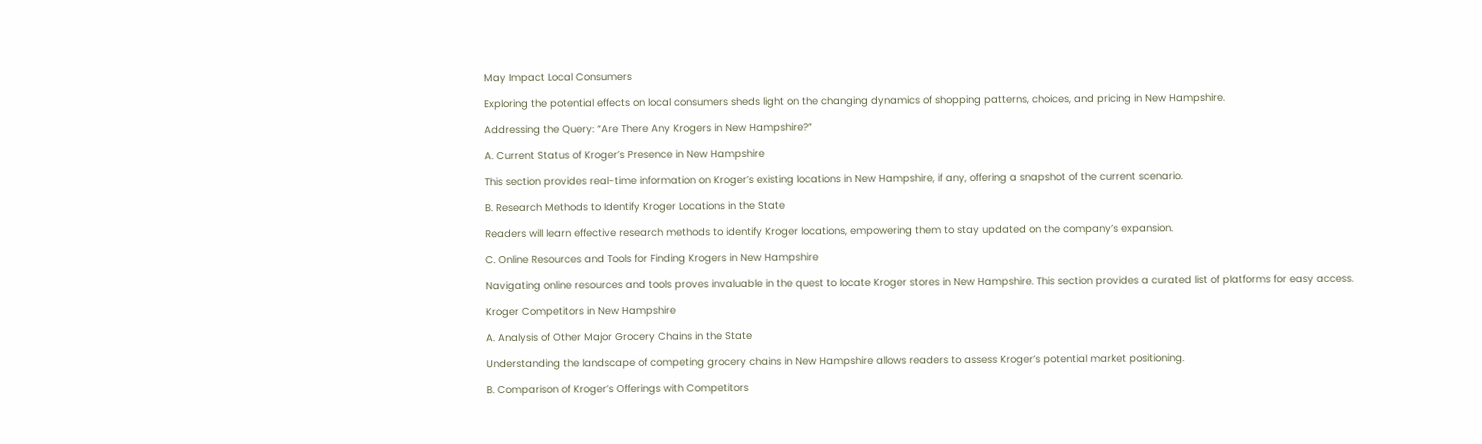May Impact Local Consumers

Exploring the potential effects on local consumers sheds light on the changing dynamics of shopping patterns, choices, and pricing in New Hampshire.

Addressing the Query: “Are There Any Krogers in New Hampshire?”

A. Current Status of Kroger’s Presence in New Hampshire

This section provides real-time information on Kroger’s existing locations in New Hampshire, if any, offering a snapshot of the current scenario.

B. Research Methods to Identify Kroger Locations in the State

Readers will learn effective research methods to identify Kroger locations, empowering them to stay updated on the company’s expansion.

C. Online Resources and Tools for Finding Krogers in New Hampshire

Navigating online resources and tools proves invaluable in the quest to locate Kroger stores in New Hampshire. This section provides a curated list of platforms for easy access.

Kroger Competitors in New Hampshire

A. Analysis of Other Major Grocery Chains in the State

Understanding the landscape of competing grocery chains in New Hampshire allows readers to assess Kroger’s potential market positioning.

B. Comparison of Kroger’s Offerings with Competitors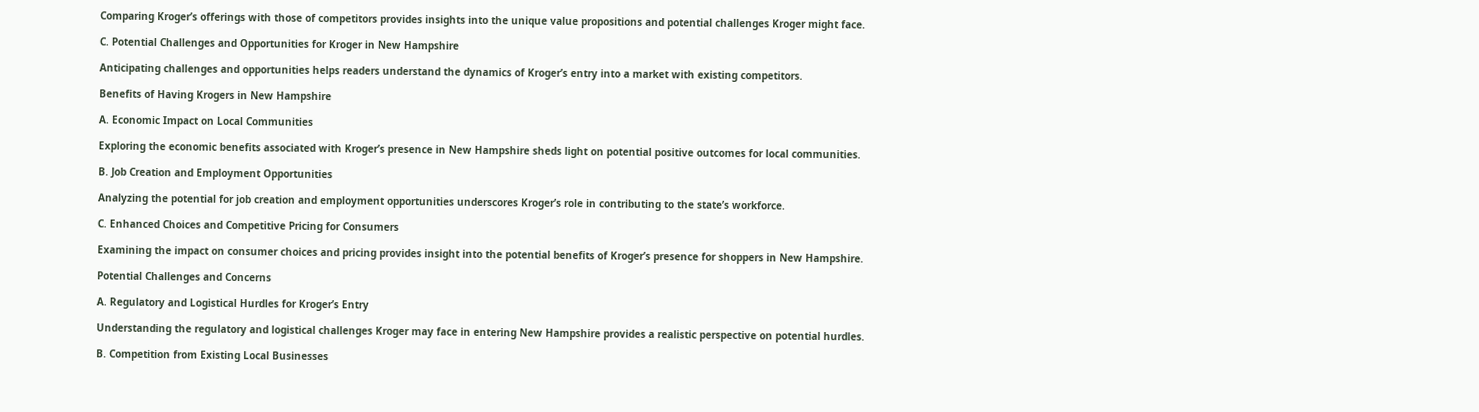Comparing Kroger’s offerings with those of competitors provides insights into the unique value propositions and potential challenges Kroger might face.

C. Potential Challenges and Opportunities for Kroger in New Hampshire

Anticipating challenges and opportunities helps readers understand the dynamics of Kroger’s entry into a market with existing competitors.

Benefits of Having Krogers in New Hampshire

A. Economic Impact on Local Communities

Exploring the economic benefits associated with Kroger’s presence in New Hampshire sheds light on potential positive outcomes for local communities.

B. Job Creation and Employment Opportunities

Analyzing the potential for job creation and employment opportunities underscores Kroger’s role in contributing to the state’s workforce.

C. Enhanced Choices and Competitive Pricing for Consumers

Examining the impact on consumer choices and pricing provides insight into the potential benefits of Kroger’s presence for shoppers in New Hampshire.

Potential Challenges and Concerns

A. Regulatory and Logistical Hurdles for Kroger’s Entry

Understanding the regulatory and logistical challenges Kroger may face in entering New Hampshire provides a realistic perspective on potential hurdles.

B. Competition from Existing Local Businesses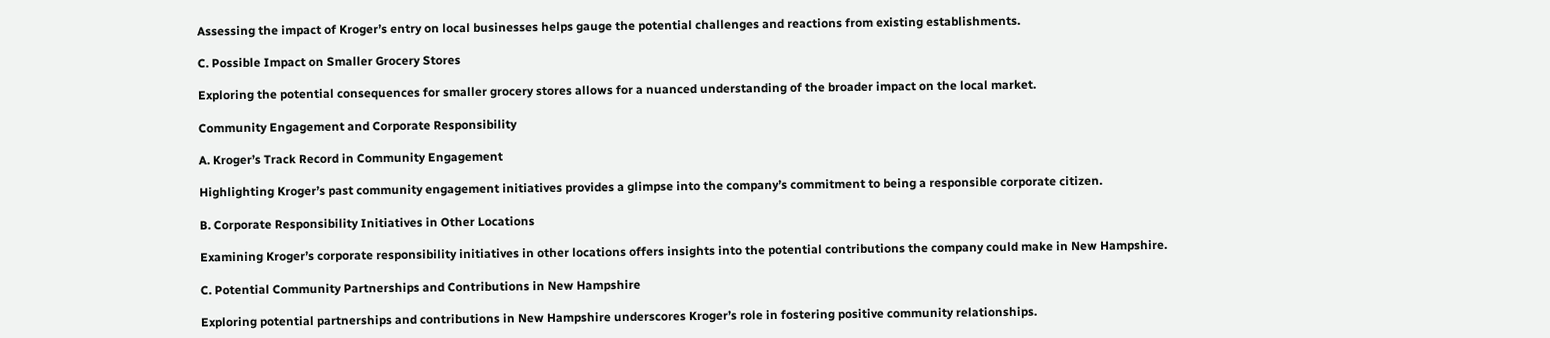Assessing the impact of Kroger’s entry on local businesses helps gauge the potential challenges and reactions from existing establishments.

C. Possible Impact on Smaller Grocery Stores

Exploring the potential consequences for smaller grocery stores allows for a nuanced understanding of the broader impact on the local market.

Community Engagement and Corporate Responsibility

A. Kroger’s Track Record in Community Engagement

Highlighting Kroger’s past community engagement initiatives provides a glimpse into the company’s commitment to being a responsible corporate citizen.

B. Corporate Responsibility Initiatives in Other Locations

Examining Kroger’s corporate responsibility initiatives in other locations offers insights into the potential contributions the company could make in New Hampshire.

C. Potential Community Partnerships and Contributions in New Hampshire

Exploring potential partnerships and contributions in New Hampshire underscores Kroger’s role in fostering positive community relationships.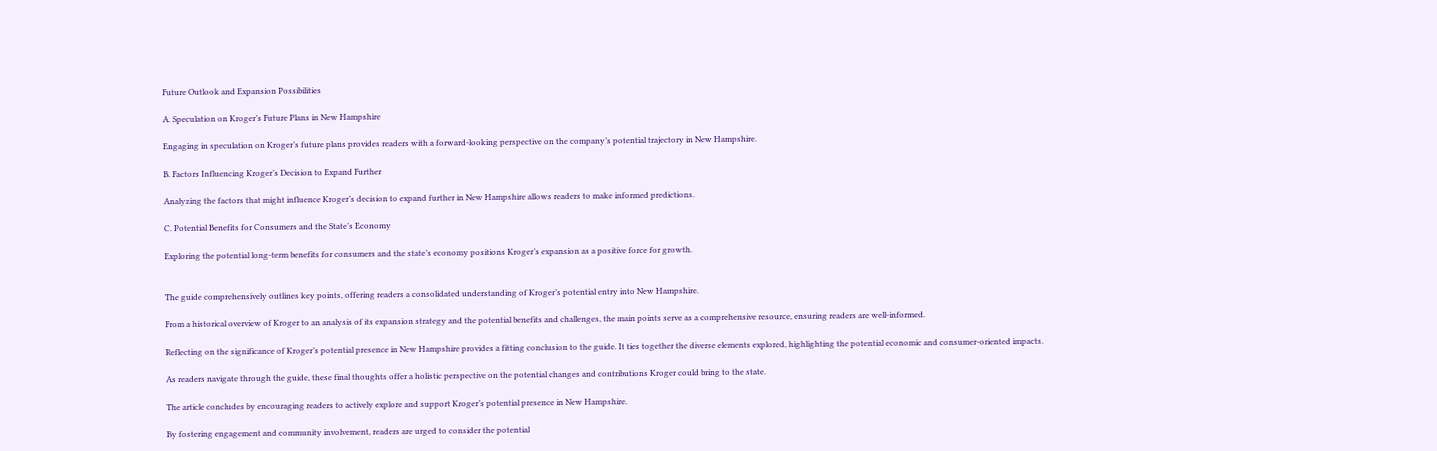Future Outlook and Expansion Possibilities

A. Speculation on Kroger’s Future Plans in New Hampshire

Engaging in speculation on Kroger’s future plans provides readers with a forward-looking perspective on the company’s potential trajectory in New Hampshire.

B. Factors Influencing Kroger’s Decision to Expand Further

Analyzing the factors that might influence Kroger’s decision to expand further in New Hampshire allows readers to make informed predictions.

C. Potential Benefits for Consumers and the State’s Economy

Exploring the potential long-term benefits for consumers and the state’s economy positions Kroger’s expansion as a positive force for growth.


The guide comprehensively outlines key points, offering readers a consolidated understanding of Kroger’s potential entry into New Hampshire.

From a historical overview of Kroger to an analysis of its expansion strategy and the potential benefits and challenges, the main points serve as a comprehensive resource, ensuring readers are well-informed.

Reflecting on the significance of Kroger’s potential presence in New Hampshire provides a fitting conclusion to the guide. It ties together the diverse elements explored, highlighting the potential economic and consumer-oriented impacts.

As readers navigate through the guide, these final thoughts offer a holistic perspective on the potential changes and contributions Kroger could bring to the state.

The article concludes by encouraging readers to actively explore and support Kroger’s potential presence in New Hampshire.

By fostering engagement and community involvement, readers are urged to consider the potential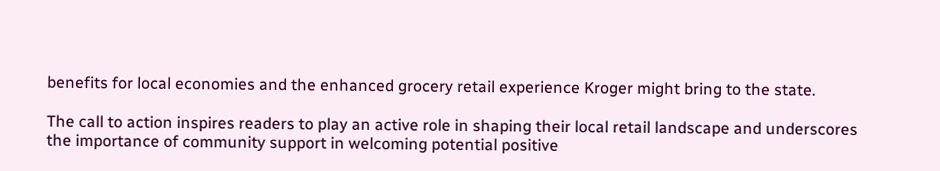benefits for local economies and the enhanced grocery retail experience Kroger might bring to the state.

The call to action inspires readers to play an active role in shaping their local retail landscape and underscores the importance of community support in welcoming potential positive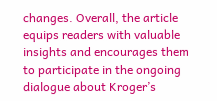changes. Overall, the article equips readers with valuable insights and encourages them to participate in the ongoing dialogue about Kroger’s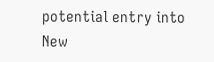potential entry into New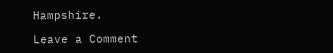Hampshire.

Leave a Comment